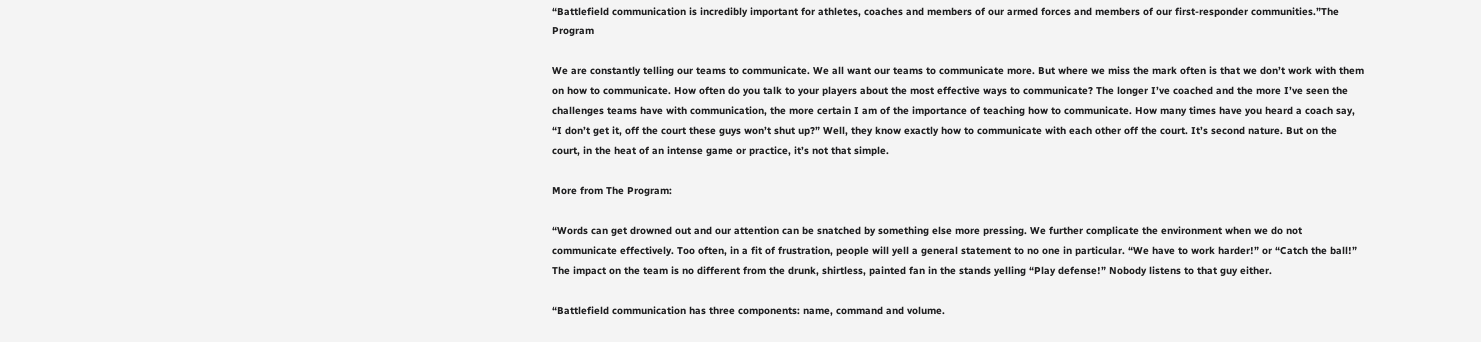“Battlefield communication is incredibly important for athletes, coaches and members of our armed forces and members of our first-responder communities.”The Program

We are constantly telling our teams to communicate. We all want our teams to communicate more. But where we miss the mark often is that we don’t work with them on how to communicate. How often do you talk to your players about the most effective ways to communicate? The longer I’ve coached and the more I’ve seen the challenges teams have with communication, the more certain I am of the importance of teaching how to communicate. How many times have you heard a coach say, “I don’t get it, off the court these guys won’t shut up?” Well, they know exactly how to communicate with each other off the court. It’s second nature. But on the court, in the heat of an intense game or practice, it’s not that simple.

More from The Program:

“Words can get drowned out and our attention can be snatched by something else more pressing. We further complicate the environment when we do not communicate effectively. Too often, in a fit of frustration, people will yell a general statement to no one in particular. “We have to work harder!” or “Catch the ball!” The impact on the team is no different from the drunk, shirtless, painted fan in the stands yelling “Play defense!” Nobody listens to that guy either.

“Battlefield communication has three components: name, command and volume.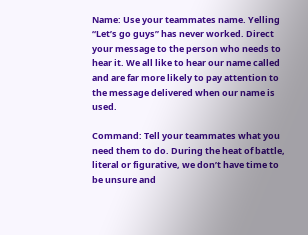Name: Use your teammates name. Yelling “Let’s go guys” has never worked. Direct your message to the person who needs to hear it. We all like to hear our name called and are far more likely to pay attention to the message delivered when our name is used.

Command: Tell your teammates what you need them to do. During the heat of battle, literal or figurative, we don’t have time to be unsure and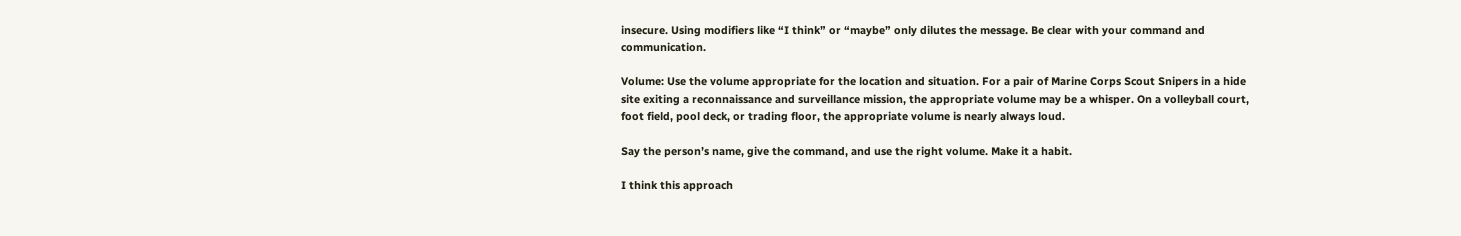insecure. Using modifiers like “I think” or “maybe” only dilutes the message. Be clear with your command and communication.

Volume: Use the volume appropriate for the location and situation. For a pair of Marine Corps Scout Snipers in a hide site exiting a reconnaissance and surveillance mission, the appropriate volume may be a whisper. On a volleyball court, foot field, pool deck, or trading floor, the appropriate volume is nearly always loud.

Say the person’s name, give the command, and use the right volume. Make it a habit.

I think this approach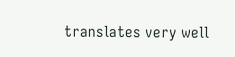translates very well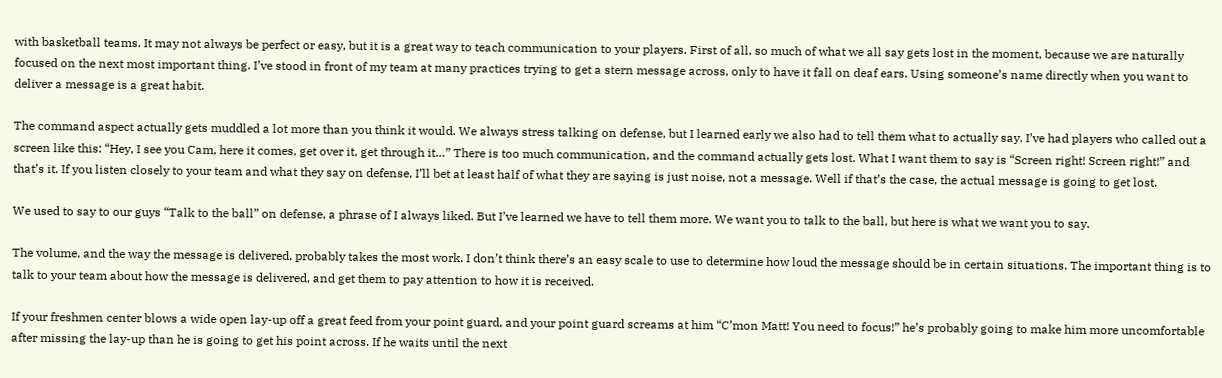with basketball teams. It may not always be perfect or easy, but it is a great way to teach communication to your players. First of all, so much of what we all say gets lost in the moment, because we are naturally focused on the next most important thing. I’ve stood in front of my team at many practices trying to get a stern message across, only to have it fall on deaf ears. Using someone’s name directly when you want to deliver a message is a great habit.

The command aspect actually gets muddled a lot more than you think it would. We always stress talking on defense, but I learned early we also had to tell them what to actually say. I’ve had players who called out a screen like this: “Hey, I see you Cam, here it comes, get over it, get through it…” There is too much communication, and the command actually gets lost. What I want them to say is “Screen right! Screen right!” and that’s it. If you listen closely to your team and what they say on defense, I’ll bet at least half of what they are saying is just noise, not a message. Well if that’s the case, the actual message is going to get lost.

We used to say to our guys “Talk to the ball” on defense, a phrase of I always liked. But I’ve learned we have to tell them more. We want you to talk to the ball, but here is what we want you to say.

The volume, and the way the message is delivered, probably takes the most work. I don’t think there’s an easy scale to use to determine how loud the message should be in certain situations. The important thing is to talk to your team about how the message is delivered, and get them to pay attention to how it is received.

If your freshmen center blows a wide open lay-up off a great feed from your point guard, and your point guard screams at him “C’mon Matt! You need to focus!” he’s probably going to make him more uncomfortable after missing the lay-up than he is going to get his point across. If he waits until the next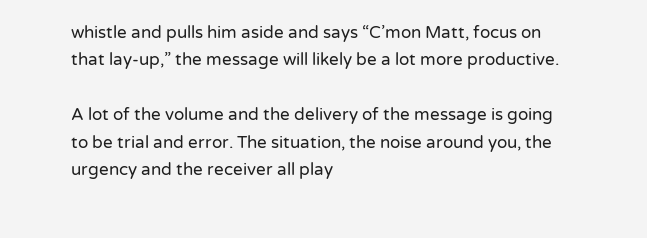whistle and pulls him aside and says “C’mon Matt, focus on that lay-up,” the message will likely be a lot more productive.

A lot of the volume and the delivery of the message is going to be trial and error. The situation, the noise around you, the urgency and the receiver all play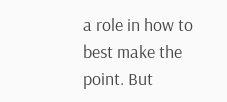a role in how to best make the point. But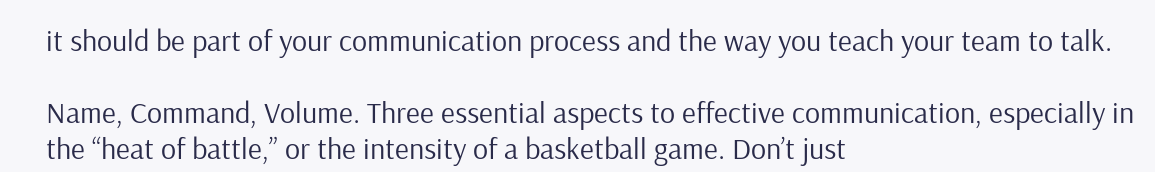it should be part of your communication process and the way you teach your team to talk.

Name, Command, Volume. Three essential aspects to effective communication, especially in the “heat of battle,” or the intensity of a basketball game. Don’t just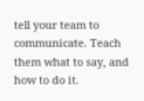tell your team to communicate. Teach them what to say, and how to do it.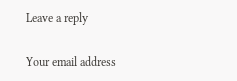Leave a reply

Your email address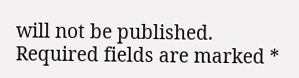will not be published. Required fields are marked *